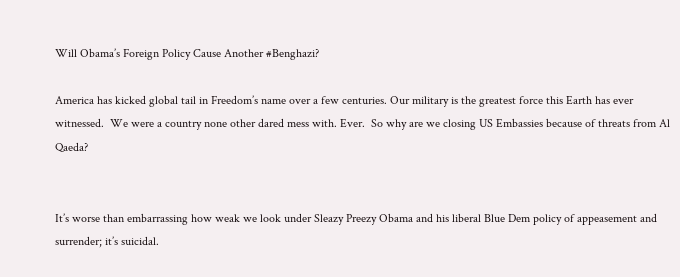Will Obama’s Foreign Policy Cause Another #Benghazi?

America has kicked global tail in Freedom’s name over a few centuries. Our military is the greatest force this Earth has ever witnessed.  We were a country none other dared mess with. Ever.  So why are we closing US Embassies because of threats from Al Qaeda?


It’s worse than embarrassing how weak we look under Sleazy Preezy Obama and his liberal Blue Dem policy of appeasement and surrender; it’s suicidal.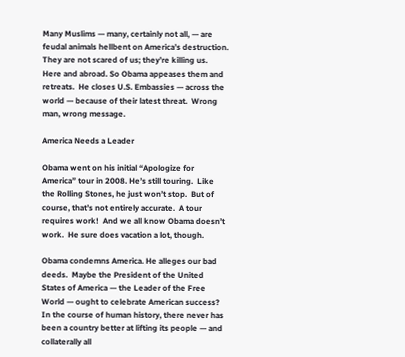Many Muslims — many, certainly not all, — are feudal animals hellbent on America’s destruction.  They are not scared of us; they’re killing us.  Here and abroad. So Obama appeases them and retreats.  He closes U.S. Embassies — across the world — because of their latest threat.  Wrong man, wrong message.

America Needs a Leader

Obama went on his initial “Apologize for America” tour in 2008. He’s still touring.  Like the Rolling Stones, he just won’t stop.  But of course, that’s not entirely accurate.  A tour requires work!  And we all know Obama doesn’t work.  He sure does vacation a lot, though.

Obama condemns America. He alleges our bad deeds.  Maybe the President of the United States of America — the Leader of the Free World — ought to celebrate American success?  In the course of human history, there never has been a country better at lifting its people — and collaterally all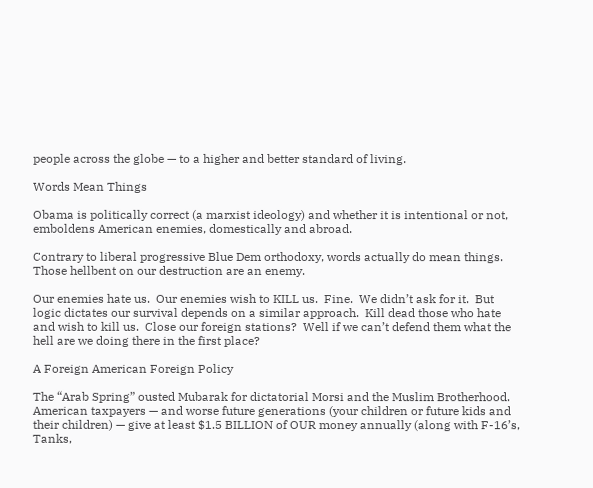people across the globe — to a higher and better standard of living.

Words Mean Things

Obama is politically correct (a marxist ideology) and whether it is intentional or not, emboldens American enemies, domestically and abroad.

Contrary to liberal progressive Blue Dem orthodoxy, words actually do mean things.  Those hellbent on our destruction are an enemy.

Our enemies hate us.  Our enemies wish to KILL us.  Fine.  We didn’t ask for it.  But logic dictates our survival depends on a similar approach.  Kill dead those who hate and wish to kill us.  Close our foreign stations?  Well if we can’t defend them what the hell are we doing there in the first place?

A Foreign American Foreign Policy

The “Arab Spring” ousted Mubarak for dictatorial Morsi and the Muslim Brotherhood.  American taxpayers — and worse future generations (your children or future kids and their children) — give at least $1.5 BILLION of OUR money annually (along with F-16’s, Tanks,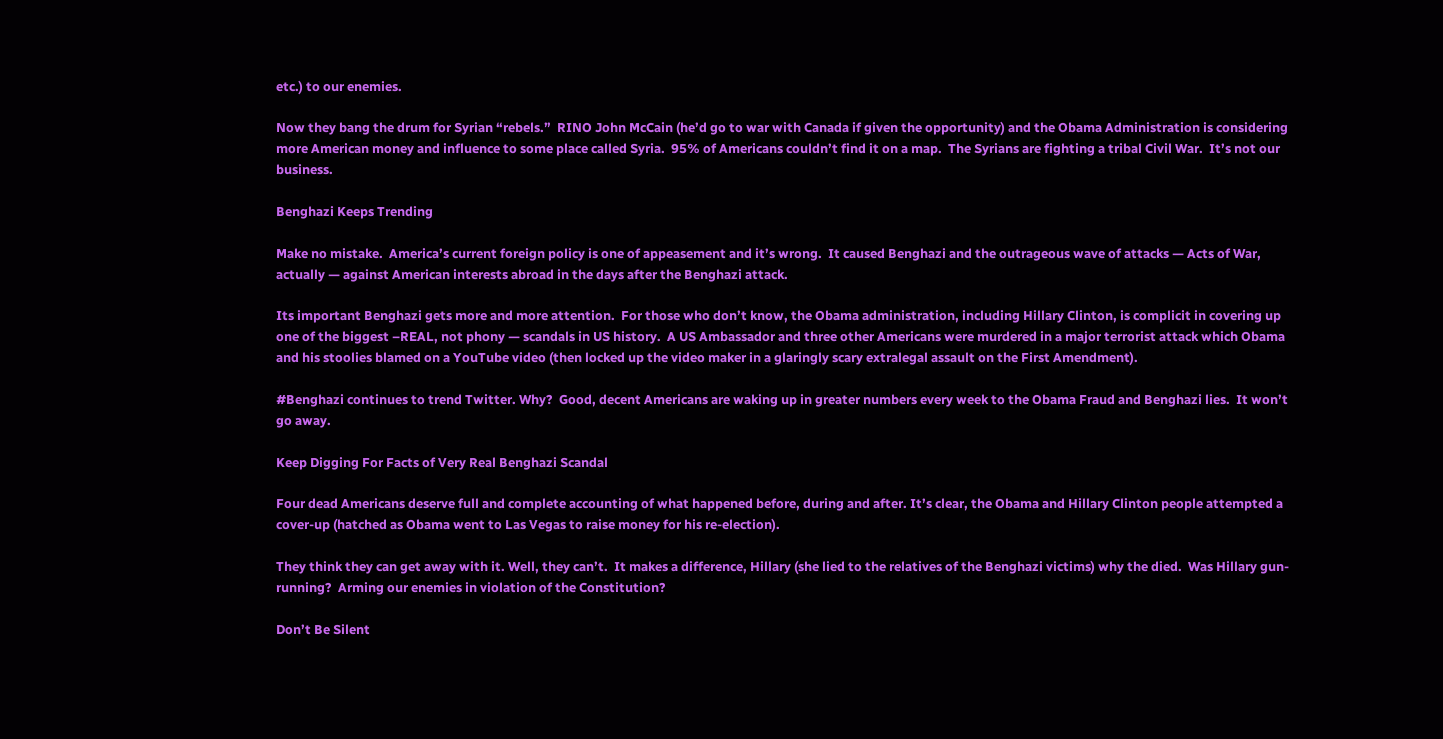etc.) to our enemies.

Now they bang the drum for Syrian “rebels.”  RINO John McCain (he’d go to war with Canada if given the opportunity) and the Obama Administration is considering more American money and influence to some place called Syria.  95% of Americans couldn’t find it on a map.  The Syrians are fighting a tribal Civil War.  It’s not our business.

Benghazi Keeps Trending

Make no mistake.  America’s current foreign policy is one of appeasement and it’s wrong.  It caused Benghazi and the outrageous wave of attacks — Acts of War, actually — against American interests abroad in the days after the Benghazi attack.

Its important Benghazi gets more and more attention.  For those who don’t know, the Obama administration, including Hillary Clinton, is complicit in covering up one of the biggest –REAL, not phony — scandals in US history.  A US Ambassador and three other Americans were murdered in a major terrorist attack which Obama and his stoolies blamed on a YouTube video (then locked up the video maker in a glaringly scary extralegal assault on the First Amendment).

#Benghazi continues to trend Twitter. Why?  Good, decent Americans are waking up in greater numbers every week to the Obama Fraud and Benghazi lies.  It won’t go away.

Keep Digging For Facts of Very Real Benghazi Scandal

Four dead Americans deserve full and complete accounting of what happened before, during and after. It’s clear, the Obama and Hillary Clinton people attempted a cover-up (hatched as Obama went to Las Vegas to raise money for his re-election).

They think they can get away with it. Well, they can’t.  It makes a difference, Hillary (she lied to the relatives of the Benghazi victims) why the died.  Was Hillary gun-running?  Arming our enemies in violation of the Constitution?

Don’t Be Silent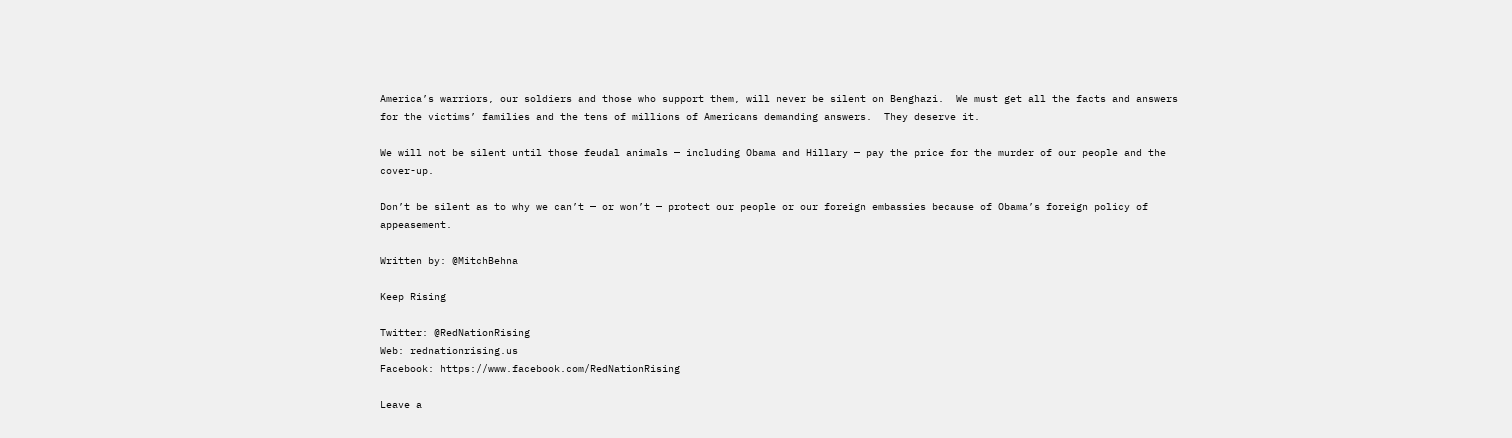America’s warriors, our soldiers and those who support them, will never be silent on Benghazi.  We must get all the facts and answers for the victims’ families and the tens of millions of Americans demanding answers.  They deserve it.

We will not be silent until those feudal animals — including Obama and Hillary — pay the price for the murder of our people and the cover-up.

Don’t be silent as to why we can’t — or won’t — protect our people or our foreign embassies because of Obama’s foreign policy of appeasement.

Written by: @MitchBehna

Keep Rising

Twitter: @RedNationRising
Web: rednationrising.us
Facebook: https://www.facebook.com/RedNationRising

Leave a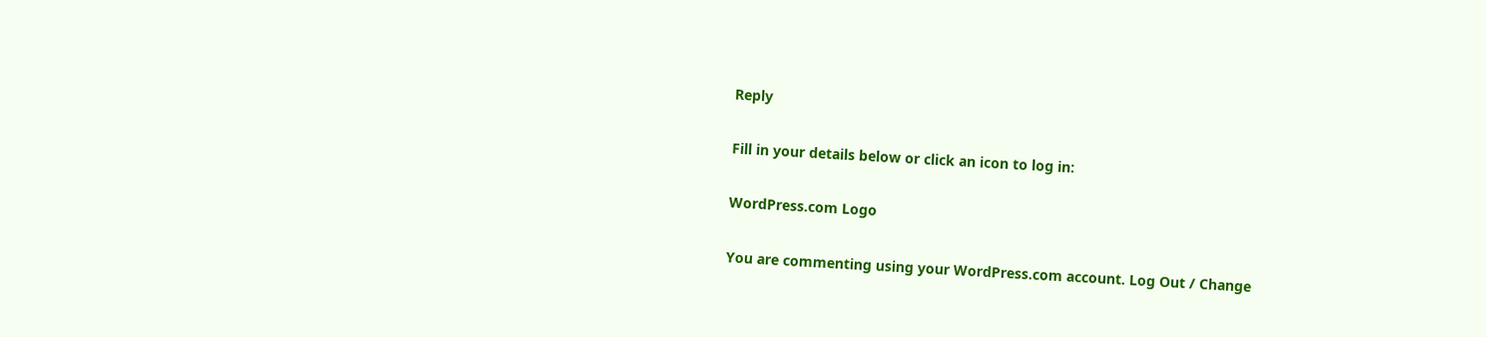Reply

Fill in your details below or click an icon to log in:

WordPress.com Logo

You are commenting using your WordPress.com account. Log Out / Change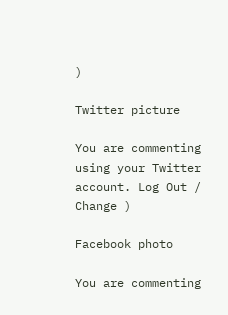)

Twitter picture

You are commenting using your Twitter account. Log Out / Change )

Facebook photo

You are commenting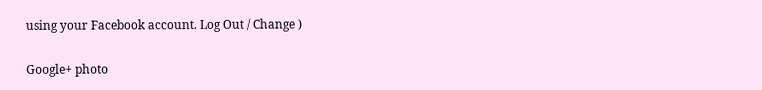using your Facebook account. Log Out / Change )

Google+ photo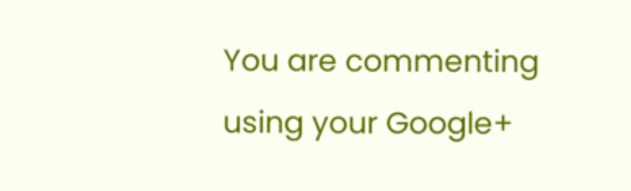You are commenting using your Google+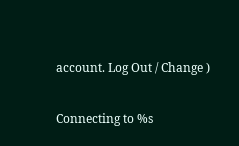account. Log Out / Change )

Connecting to %s